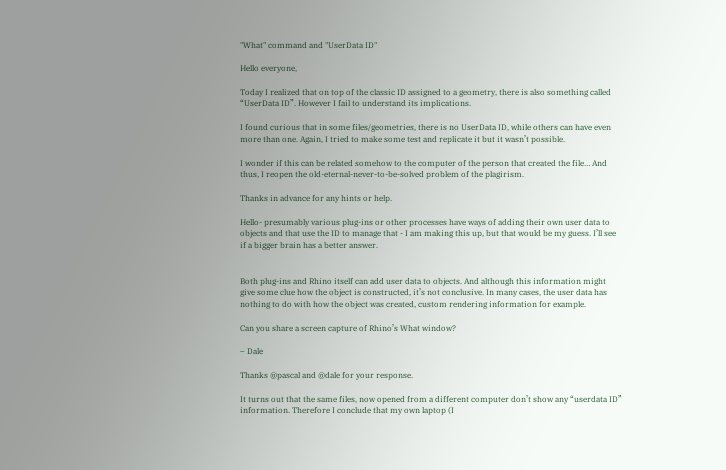"What" command and "UserData ID"

Hello everyone,

Today I realized that on top of the classic ID assigned to a geometry, there is also something called “UserData ID”. However I fail to understand its implications.

I found curious that in some files/geometries, there is no UserData ID, while others can have even more than one. Again, I tried to make some test and replicate it but it wasn’t possible.

I wonder if this can be related somehow to the computer of the person that created the file… And thus, I reopen the old-eternal-never-to-be-solved problem of the plagirism.

Thanks in advance for any hints or help.

Hello- presumably various plug-ins or other processes have ways of adding their own user data to objects and that use the ID to manage that - I am making this up, but that would be my guess. I’ll see if a bigger brain has a better answer.


Both plug-ins and Rhino itself can add user data to objects. And although this information might give some clue how the object is constructed, it’s not conclusive. In many cases, the user data has nothing to do with how the object was created, custom rendering information for example.

Can you share a screen capture of Rhino’s What window?

– Dale

Thanks @pascal and @dale for your response.

It turns out that the same files, now opened from a different computer don’t show any “userdata ID” information. Therefore I conclude that my own laptop (I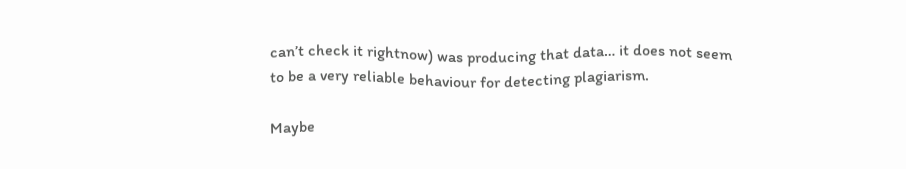can’t check it rightnow) was producing that data… it does not seem to be a very reliable behaviour for detecting plagiarism.

Maybe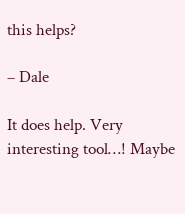this helps?

– Dale

It does help. Very interesting tool…! Maybe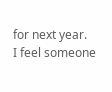for next year.
I feel someone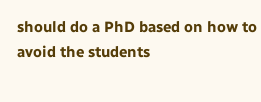should do a PhD based on how to avoid the students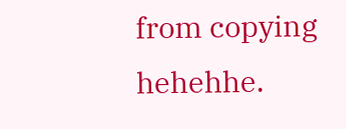from copying hehehhe.